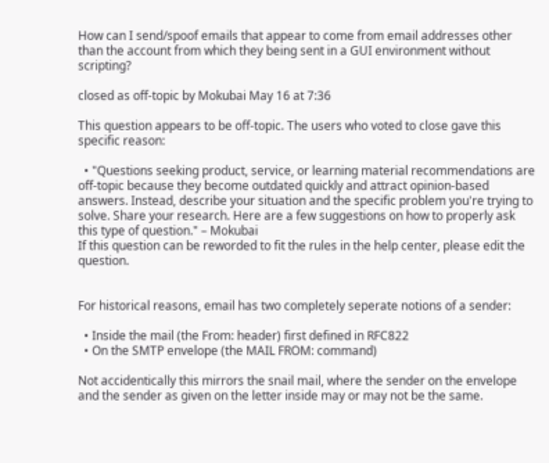How can I send/spoof emails that appear to come from email addresses other than the account from which they being sent in a GUI environment without scripting?

closed as off-topic by Mokubai May 16 at 7:36

This question appears to be off-topic. The users who voted to close gave this specific reason:

  • "Questions seeking product, service, or learning material recommendations are off-topic because they become outdated quickly and attract opinion-based answers. Instead, describe your situation and the specific problem you're trying to solve. Share your research. Here are a few suggestions on how to properly ask this type of question." – Mokubai
If this question can be reworded to fit the rules in the help center, please edit the question.


For historical reasons, email has two completely seperate notions of a sender:

  • Inside the mail (the From: header) first defined in RFC822
  • On the SMTP envelope (the MAIL FROM: command)

Not accidentically this mirrors the snail mail, where the sender on the envelope and the sender as given on the letter inside may or may not be the same.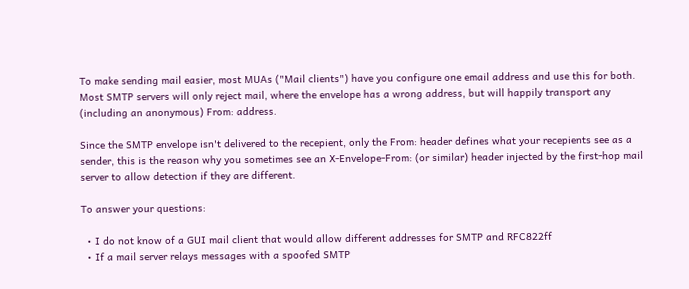To make sending mail easier, most MUAs ("Mail clients") have you configure one email address and use this for both. Most SMTP servers will only reject mail, where the envelope has a wrong address, but will happily transport any (including an anonymous) From: address.

Since the SMTP envelope isn't delivered to the recepient, only the From: header defines what your recepients see as a sender, this is the reason why you sometimes see an X-Envelope-From: (or similar) header injected by the first-hop mail server to allow detection if they are different.

To answer your questions:

  • I do not know of a GUI mail client that would allow different addresses for SMTP and RFC822ff
  • If a mail server relays messages with a spoofed SMTP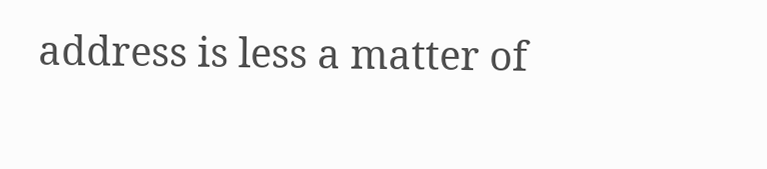address is less a matter of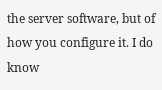the server software, but of how you configure it. I do know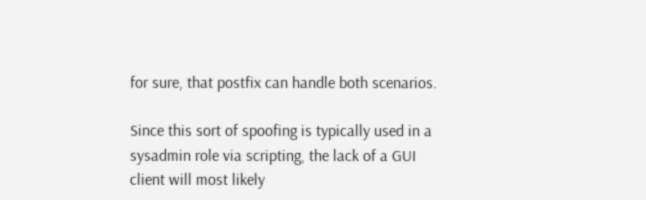for sure, that postfix can handle both scenarios.

Since this sort of spoofing is typically used in a sysadmin role via scripting, the lack of a GUI client will most likely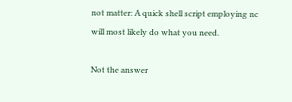not matter: A quick shell script employing nc will most likely do what you need.

Not the answer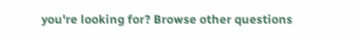you're looking for? Browse other questions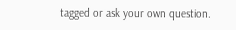tagged or ask your own question.